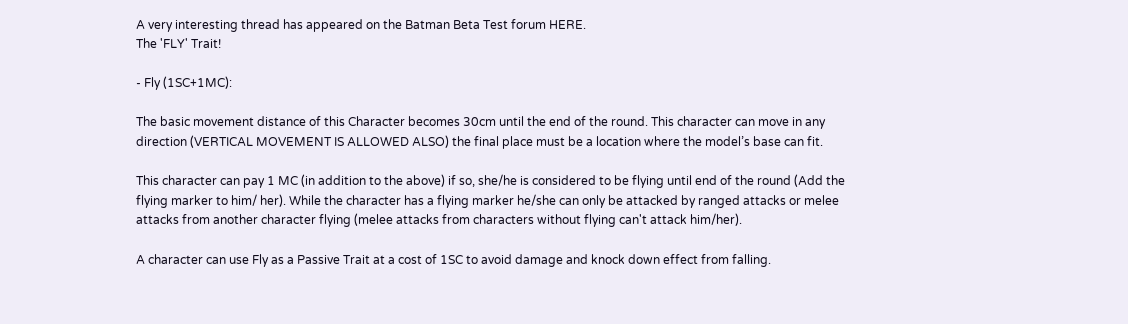A very interesting thread has appeared on the Batman Beta Test forum HERE.
The 'FLY' Trait!

- Fly (1SC+1MC):

The basic movement distance of this Character becomes 30cm until the end of the round. This character can move in any direction (VERTICAL MOVEMENT IS ALLOWED ALSO) the final place must be a location where the model’s base can fit.

This character can pay 1 MC (in addition to the above) if so, she/he is considered to be flying until end of the round (Add the flying marker to him/ her). While the character has a flying marker he/she can only be attacked by ranged attacks or melee attacks from another character flying (melee attacks from characters without flying can't attack him/her).

A character can use Fly as a Passive Trait at a cost of 1SC to avoid damage and knock down effect from falling.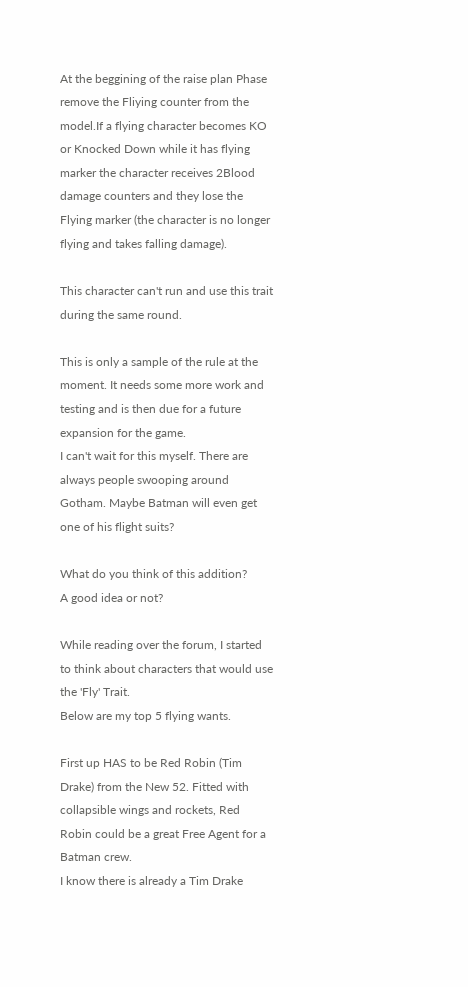At the beggining of the raise plan Phase remove the Fliying counter from the model.If a flying character becomes KO or Knocked Down while it has flying marker the character receives 2Blood damage counters and they lose the Flying marker (the character is no longer flying and takes falling damage).

This character can't run and use this trait during the same round.

This is only a sample of the rule at the moment. It needs some more work and testing and is then due for a future expansion for the game.
I can't wait for this myself. There are always people swooping around Gotham. Maybe Batman will even get one of his flight suits?

What do you think of this addition?
A good idea or not?

While reading over the forum, I started to think about characters that would use the 'Fly' Trait.
Below are my top 5 flying wants.

First up HAS to be Red Robin (Tim Drake) from the New 52. Fitted with collapsible wings and rockets, Red Robin could be a great Free Agent for a Batman crew.
I know there is already a Tim Drake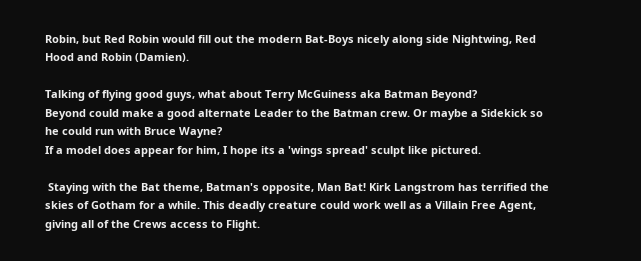Robin, but Red Robin would fill out the modern Bat-Boys nicely along side Nightwing, Red Hood and Robin (Damien).

Talking of flying good guys, what about Terry McGuiness aka Batman Beyond?
Beyond could make a good alternate Leader to the Batman crew. Or maybe a Sidekick so he could run with Bruce Wayne?
If a model does appear for him, I hope its a 'wings spread' sculpt like pictured.

 Staying with the Bat theme, Batman's opposite, Man Bat! Kirk Langstrom has terrified the skies of Gotham for a while. This deadly creature could work well as a Villain Free Agent, giving all of the Crews access to Flight.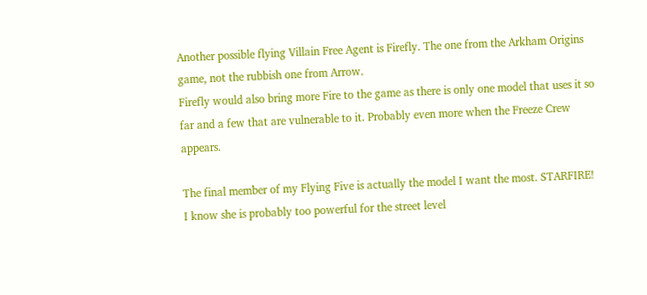Another possible flying Villain Free Agent is Firefly. The one from the Arkham Origins game, not the rubbish one from Arrow.
Firefly would also bring more Fire to the game as there is only one model that uses it so far and a few that are vulnerable to it. Probably even more when the Freeze Crew appears.

The final member of my Flying Five is actually the model I want the most. STARFIRE!
I know she is probably too powerful for the street level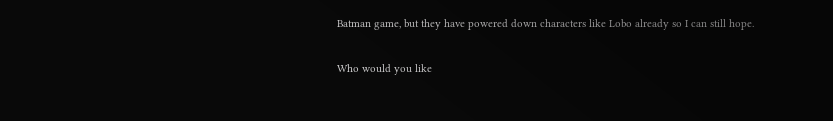Batman game, but they have powered down characters like Lobo already so I can still hope.

Who would you like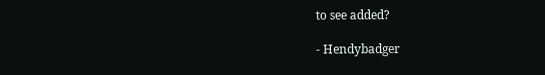to see added?

- Hendybadger